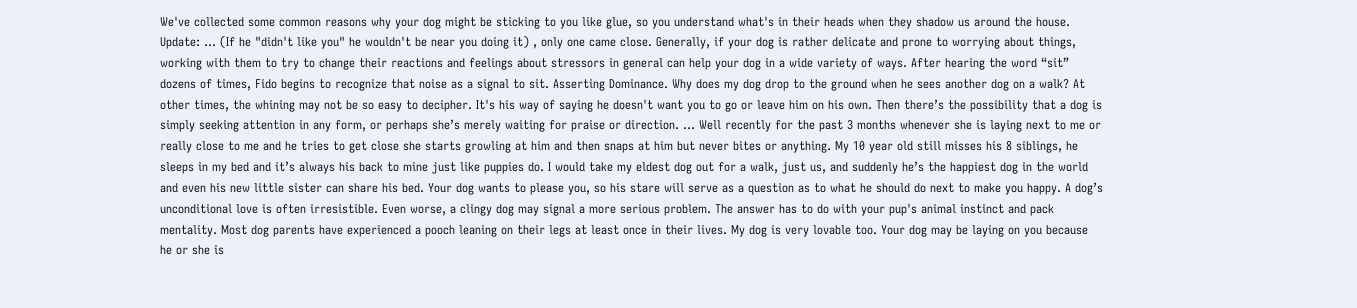We've collected some common reasons why your dog might be sticking to you like glue, so you understand what's in their heads when they shadow us around the house. Update: ... (If he "didn't like you" he wouldn't be near you doing it) , only one came close. Generally, if your dog is rather delicate and prone to worrying about things, working with them to try to change their reactions and feelings about stressors in general can help your dog in a wide variety of ways. After hearing the word “sit” dozens of times, Fido begins to recognize that noise as a signal to sit. Asserting Dominance. Why does my dog drop to the ground when he sees another dog on a walk? At other times, the whining may not be so easy to decipher. It's his way of saying he doesn't want you to go or leave him on his own. Then there’s the possibility that a dog is simply seeking attention in any form, or perhaps she’s merely waiting for praise or direction. ... Well recently for the past 3 months whenever she is laying next to me or really close to me and he tries to get close she starts growling at him and then snaps at him but never bites or anything. My 10 year old still misses his 8 siblings, he sleeps in my bed and it’s always his back to mine just like puppies do. I would take my eldest dog out for a walk, just us, and suddenly he’s the happiest dog in the world and even his new little sister can share his bed. Your dog wants to please you, so his stare will serve as a question as to what he should do next to make you happy. A dog’s unconditional love is often irresistible. Even worse, a clingy dog may signal a more serious problem. The answer has to do with your pup's animal instinct and pack mentality. Most dog parents have experienced a pooch leaning on their legs at least once in their lives. My dog is very lovable too. Your dog may be laying on you because he or she is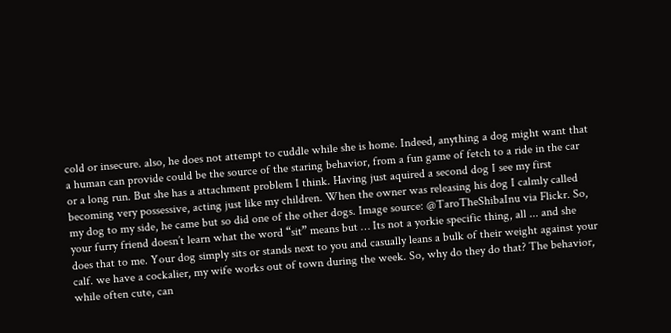cold or insecure. also, he does not attempt to cuddle while she is home. Indeed, anything a dog might want that a human can provide could be the source of the staring behavior, from a fun game of fetch to a ride in the car or a long run. But she has a attachment problem I think. Having just aquired a second dog I see my first becoming very possessive, acting just like my children. When the owner was releasing his dog I calmly called my dog to my side, he came but so did one of the other dogs. Image source: @TaroTheShibaInu via Flickr. So, your furry friend doesn’t learn what the word “sit” means but … Its not a yorkie specific thing, all ... and she does that to me. Your dog simply sits or stands next to you and casually leans a bulk of their weight against your calf. we have a cockalier, my wife works out of town during the week. So, why do they do that? The behavior, while often cute, can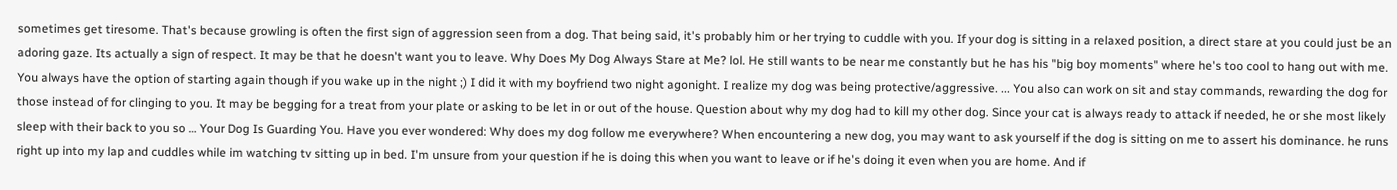sometimes get tiresome. That's because growling is often the first sign of aggression seen from a dog. That being said, it's probably him or her trying to cuddle with you. If your dog is sitting in a relaxed position, a direct stare at you could just be an adoring gaze. Its actually a sign of respect. It may be that he doesn't want you to leave. Why Does My Dog Always Stare at Me? lol. He still wants to be near me constantly but he has his "big boy moments" where he's too cool to hang out with me. You always have the option of starting again though if you wake up in the night ;) I did it with my boyfriend two night agonight. I realize my dog was being protective/aggressive. ... You also can work on sit and stay commands, rewarding the dog for those instead of for clinging to you. It may be begging for a treat from your plate or asking to be let in or out of the house. Question about why my dog had to kill my other dog. Since your cat is always ready to attack if needed, he or she most likely sleep with their back to you so … Your Dog Is Guarding You. Have you ever wondered: Why does my dog follow me everywhere? When encountering a new dog, you may want to ask yourself if the dog is sitting on me to assert his dominance. he runs right up into my lap and cuddles while im watching tv sitting up in bed. I'm unsure from your question if he is doing this when you want to leave or if he's doing it even when you are home. And if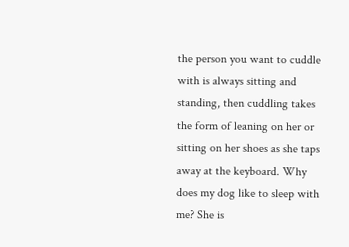the person you want to cuddle with is always sitting and standing, then cuddling takes the form of leaning on her or sitting on her shoes as she taps away at the keyboard. Why does my dog like to sleep with me? She is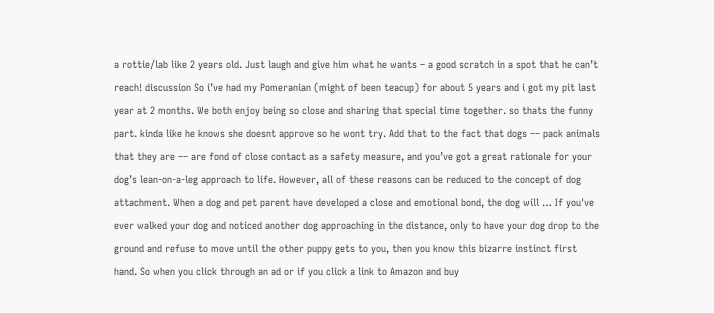a rottie/lab like 2 years old. Just laugh and give him what he wants – a good scratch in a spot that he can’t reach! discussion So i’ve had my Pomeranian (might of been teacup) for about 5 years and i got my pit last year at 2 months. We both enjoy being so close and sharing that special time together. so thats the funny part. kinda like he knows she doesnt approve so he wont try. Add that to the fact that dogs –– pack animals that they are –– are fond of close contact as a safety measure, and you’ve got a great rationale for your dog’s lean-on-a-leg approach to life. However, all of these reasons can be reduced to the concept of dog attachment. When a dog and pet parent have developed a close and emotional bond, the dog will … If you've ever walked your dog and noticed another dog approaching in the distance, only to have your dog drop to the ground and refuse to move until the other puppy gets to you, then you know this bizarre instinct first hand. So when you click through an ad or if you click a link to Amazon and buy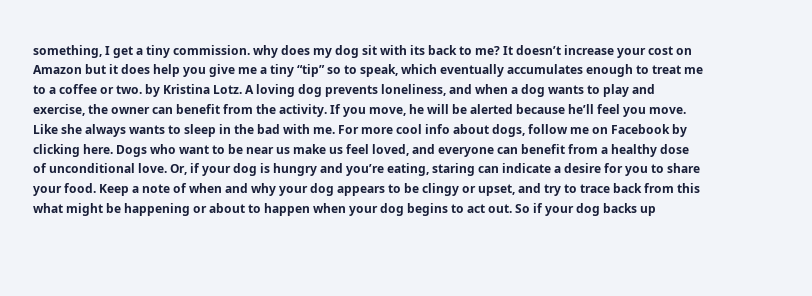something, I get a tiny commission. why does my dog sit with its back to me? It doesn’t increase your cost on Amazon but it does help you give me a tiny “tip” so to speak, which eventually accumulates enough to treat me to a coffee or two. by Kristina Lotz. A loving dog prevents loneliness, and when a dog wants to play and exercise, the owner can benefit from the activity. If you move, he will be alerted because he’ll feel you move. Like she always wants to sleep in the bad with me. For more cool info about dogs, follow me on Facebook by clicking here. Dogs who want to be near us make us feel loved, and everyone can benefit from a healthy dose of unconditional love. Or, if your dog is hungry and you’re eating, staring can indicate a desire for you to share your food. Keep a note of when and why your dog appears to be clingy or upset, and try to trace back from this what might be happening or about to happen when your dog begins to act out. So if your dog backs up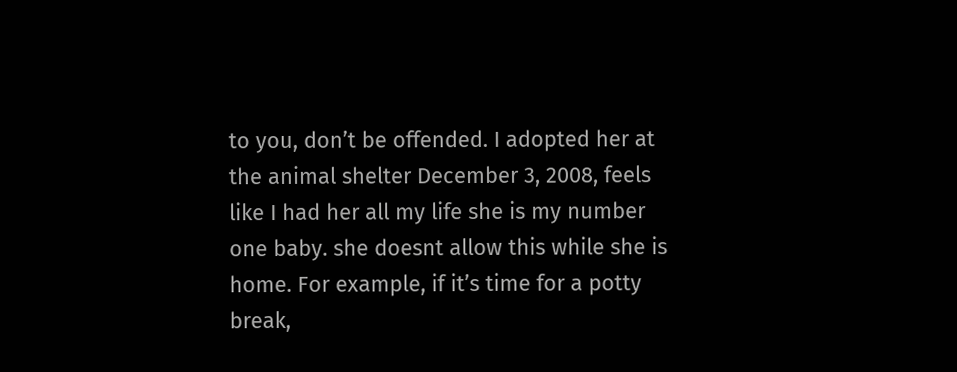to you, don’t be offended. I adopted her at the animal shelter December 3, 2008, feels like I had her all my life she is my number one baby. she doesnt allow this while she is home. For example, if it’s time for a potty break,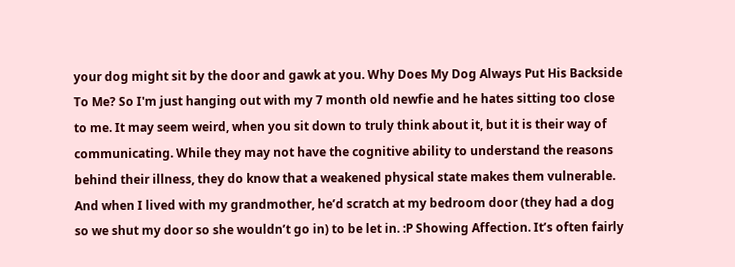your dog might sit by the door and gawk at you. Why Does My Dog Always Put His Backside To Me? So I'm just hanging out with my 7 month old newfie and he hates sitting too close to me. It may seem weird, when you sit down to truly think about it, but it is their way of communicating. While they may not have the cognitive ability to understand the reasons behind their illness, they do know that a weakened physical state makes them vulnerable. And when I lived with my grandmother, he’d scratch at my bedroom door (they had a dog so we shut my door so she wouldn’t go in) to be let in. :P Showing Affection. It’s often fairly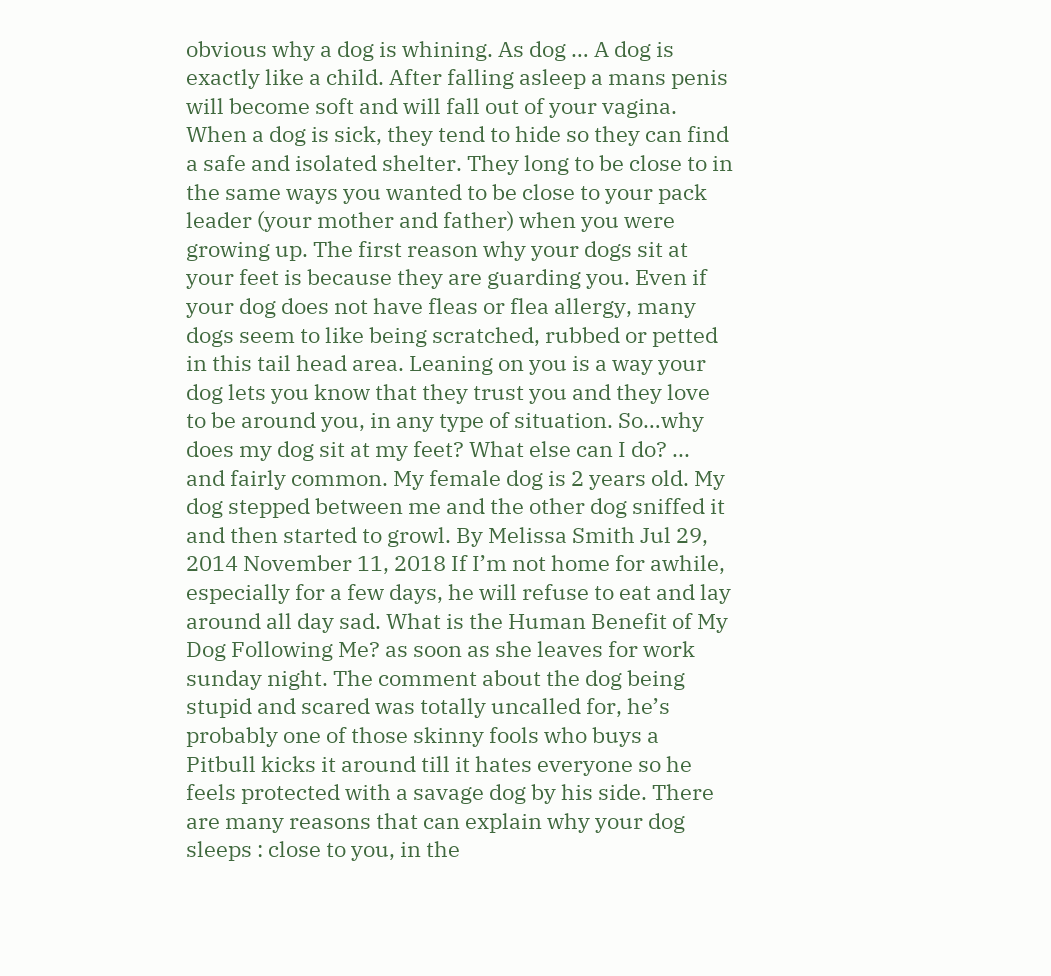obvious why a dog is whining. As dog … A dog is exactly like a child. After falling asleep a mans penis will become soft and will fall out of your vagina. When a dog is sick, they tend to hide so they can find a safe and isolated shelter. They long to be close to in the same ways you wanted to be close to your pack leader (your mother and father) when you were growing up. The first reason why your dogs sit at your feet is because they are guarding you. Even if your dog does not have fleas or flea allergy, many dogs seem to like being scratched, rubbed or petted in this tail head area. Leaning on you is a way your dog lets you know that they trust you and they love to be around you, in any type of situation. So…why does my dog sit at my feet? What else can I do? ... and fairly common. My female dog is 2 years old. My dog stepped between me and the other dog sniffed it and then started to growl. By Melissa Smith Jul 29, 2014 November 11, 2018 If I’m not home for awhile, especially for a few days, he will refuse to eat and lay around all day sad. What is the Human Benefit of My Dog Following Me? as soon as she leaves for work sunday night. The comment about the dog being stupid and scared was totally uncalled for, he’s probably one of those skinny fools who buys a Pitbull kicks it around till it hates everyone so he feels protected with a savage dog by his side. There are many reasons that can explain why your dog sleeps : close to you, in the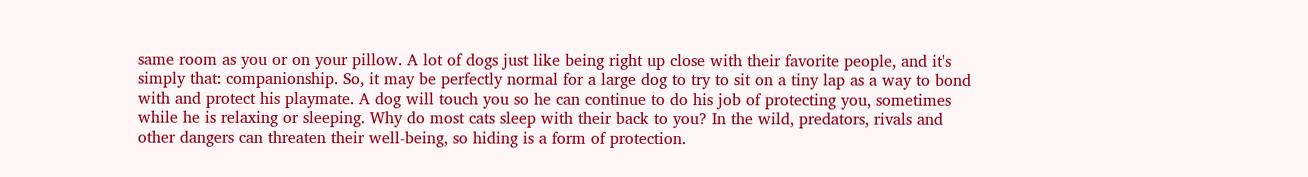same room as you or on your pillow. A lot of dogs just like being right up close with their favorite people, and it's simply that: companionship. So, it may be perfectly normal for a large dog to try to sit on a tiny lap as a way to bond with and protect his playmate. A dog will touch you so he can continue to do his job of protecting you, sometimes while he is relaxing or sleeping. Why do most cats sleep with their back to you? In the wild, predators, rivals and other dangers can threaten their well-being, so hiding is a form of protection.